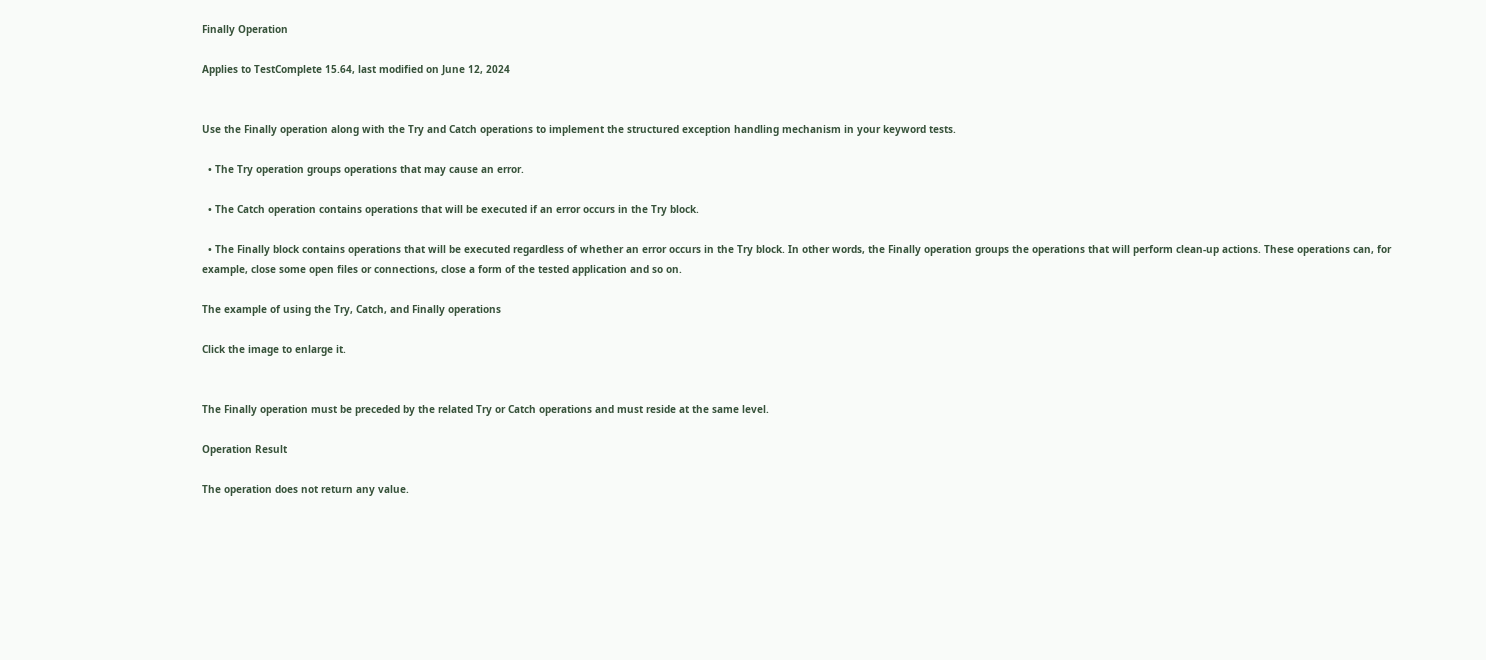Finally Operation

Applies to TestComplete 15.64, last modified on June 12, 2024


Use the Finally operation along with the Try and Catch operations to implement the structured exception handling mechanism in your keyword tests.

  • The Try operation groups operations that may cause an error.

  • The Catch operation contains operations that will be executed if an error occurs in the Try block.

  • The Finally block contains operations that will be executed regardless of whether an error occurs in the Try block. In other words, the Finally operation groups the operations that will perform clean-up actions. These operations can, for example, close some open files or connections, close a form of the tested application and so on.

The example of using the Try, Catch, and Finally operations

Click the image to enlarge it.


The Finally operation must be preceded by the related Try or Catch operations and must reside at the same level.

Operation Result

The operation does not return any value.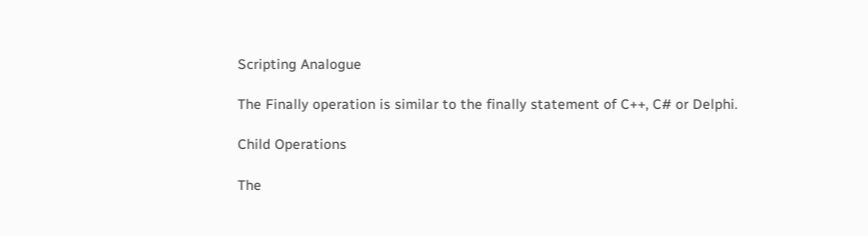Scripting Analogue

The Finally operation is similar to the finally statement of C++, C# or Delphi.

Child Operations

The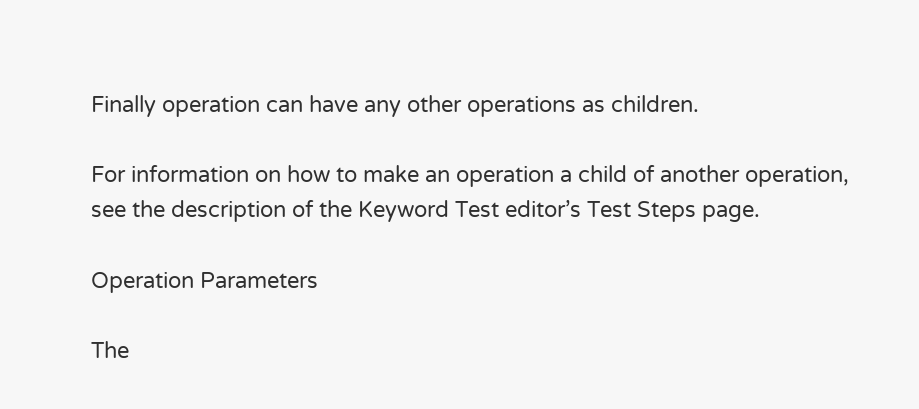Finally operation can have any other operations as children.

For information on how to make an operation a child of another operation, see the description of the Keyword Test editor’s Test Steps page.

Operation Parameters

The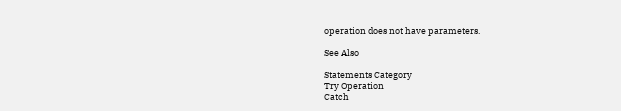operation does not have parameters.

See Also

Statements Category
Try Operation
Catch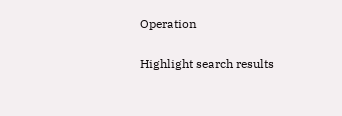Operation

Highlight search results